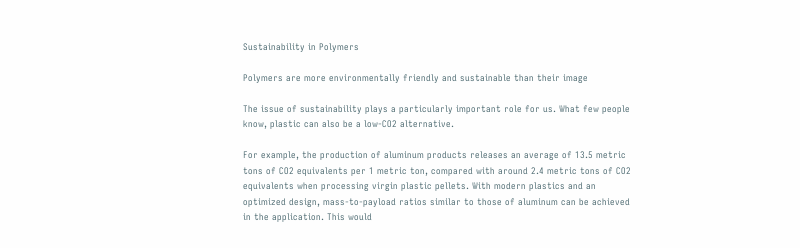Sustainability in Polymers

Polymers are more environmentally friendly and sustainable than their image

The issue of sustainability plays a particularly important role for us. What few people know, plastic can also be a low-CO2 alternative.

For example, the production of aluminum products releases an average of 13.5 metric tons of CO2 equivalents per 1 metric ton, compared with around 2.4 metric tons of CO2 equivalents when processing virgin plastic pellets. With modern plastics and an optimized design, mass-to-payload ratios similar to those of aluminum can be achieved in the application. This would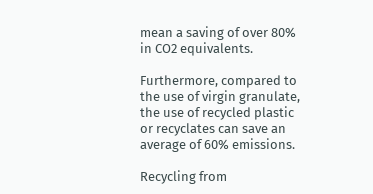mean a saving of over 80% in CO2 equivalents.

Furthermore, compared to the use of virgin granulate, the use of recycled plastic or recyclates can save an average of 60% emissions.

Recycling from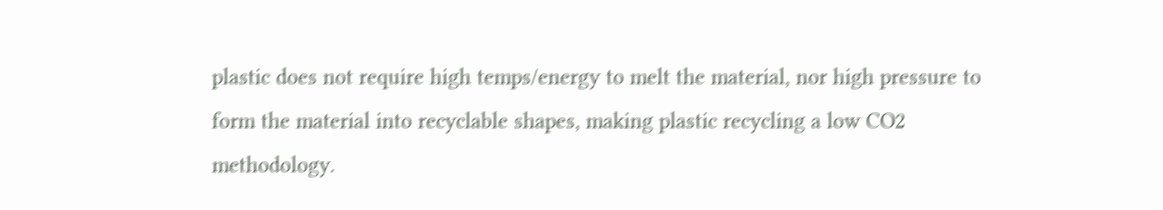plastic does not require high temps/energy to melt the material, nor high pressure to form the material into recyclable shapes, making plastic recycling a low CO2 methodology.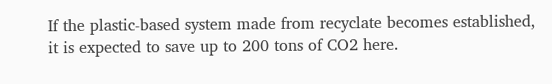If the plastic-based system made from recyclate becomes established, it is expected to save up to 200 tons of CO2 here.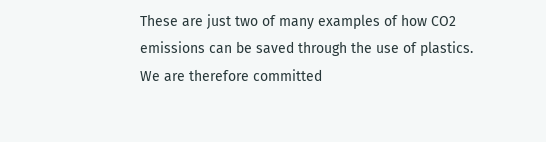These are just two of many examples of how CO2 emissions can be saved through the use of plastics. We are therefore committed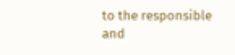to the responsible and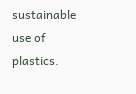sustainable use of plastics.